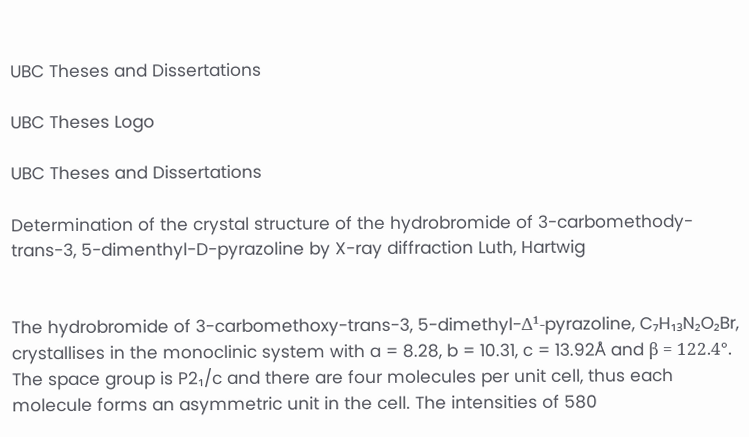UBC Theses and Dissertations

UBC Theses Logo

UBC Theses and Dissertations

Determination of the crystal structure of the hydrobromide of 3-carbomethody-trans-3, 5-dimenthyl-D-pyrazoline by X-ray diffraction Luth, Hartwig


The hydrobromide of 3-carbomethoxy-trans-3, 5-dimethyl-Δ¹-pyrazoline, C₇H₁₃N₂O₂Br, crystallises in the monoclinic system with a = 8.28, b = 10.31, c = 13.92Å and β = 122.4°. The space group is P2₁/c and there are four molecules per unit cell, thus each molecule forms an asymmetric unit in the cell. The intensities of 580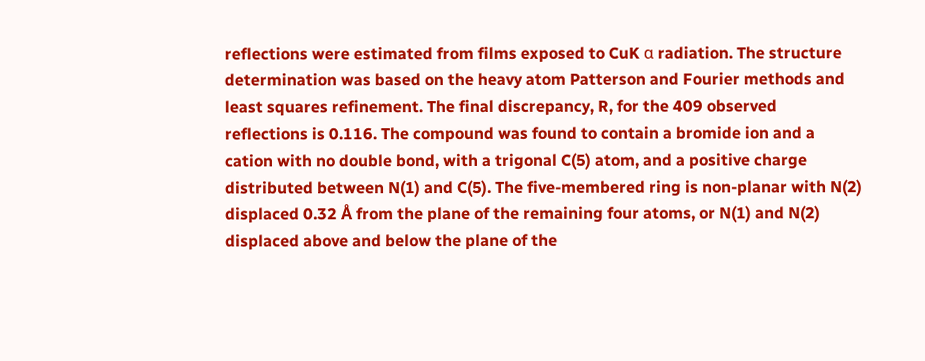reflections were estimated from films exposed to CuK α radiation. The structure determination was based on the heavy atom Patterson and Fourier methods and least squares refinement. The final discrepancy, R, for the 409 observed reflections is 0.116. The compound was found to contain a bromide ion and a cation with no double bond, with a trigonal C(5) atom, and a positive charge distributed between N(1) and C(5). The five-membered ring is non-planar with N(2) displaced 0.32 Å from the plane of the remaining four atoms, or N(1) and N(2) displaced above and below the plane of the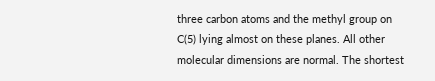three carbon atoms and the methyl group on C(5) lying almost on these planes. All other molecular dimensions are normal. The shortest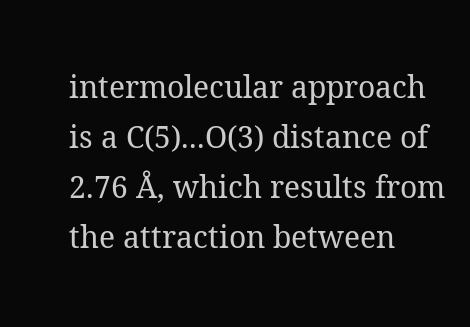intermolecular approach is a C(5)...O(3) distance of 2.76 Å, which results from the attraction between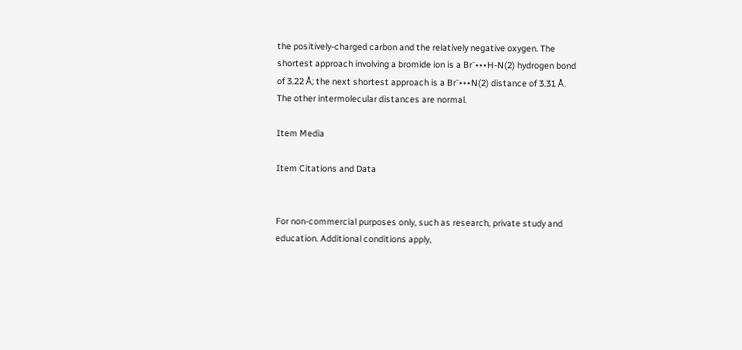the positively-charged carbon and the relatively negative oxygen. The shortest approach involving a bromide ion is a Br⁻•••H-N(2) hydrogen bond of 3.22 Å; the next shortest approach is a Br⁻•••N(2) distance of 3.31 Å. The other intermolecular distances are normal.

Item Media

Item Citations and Data


For non-commercial purposes only, such as research, private study and education. Additional conditions apply,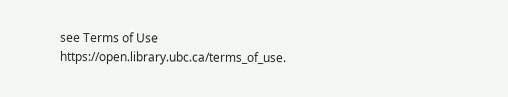see Terms of Use https://open.library.ubc.ca/terms_of_use.